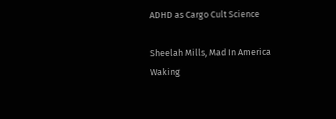ADHD as Cargo Cult Science

Sheelah Mills, Mad In America
Waking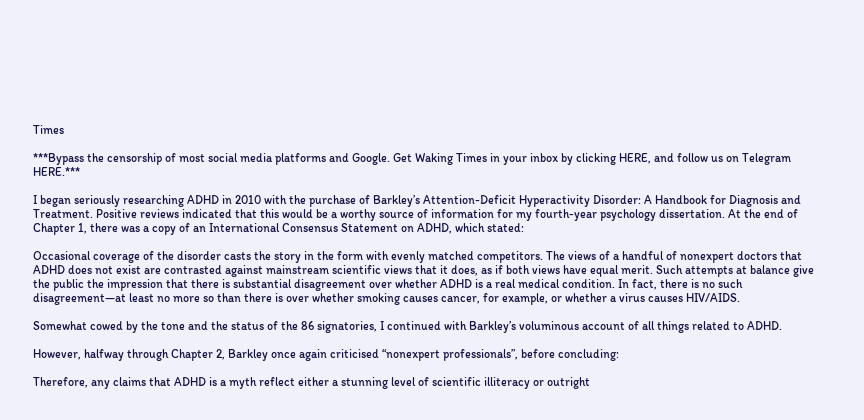Times

***Bypass the censorship of most social media platforms and Google. Get Waking Times in your inbox by clicking HERE, and follow us on Telegram HERE.***

I began seriously researching ADHD in 2010 with the purchase of Barkley’s Attention-Deficit Hyperactivity Disorder: A Handbook for Diagnosis and Treatment. Positive reviews indicated that this would be a worthy source of information for my fourth-year psychology dissertation. At the end of Chapter 1, there was a copy of an International Consensus Statement on ADHD, which stated:

Occasional coverage of the disorder casts the story in the form with evenly matched competitors. The views of a handful of nonexpert doctors that ADHD does not exist are contrasted against mainstream scientific views that it does, as if both views have equal merit. Such attempts at balance give the public the impression that there is substantial disagreement over whether ADHD is a real medical condition. In fact, there is no such disagreement—at least no more so than there is over whether smoking causes cancer, for example, or whether a virus causes HIV/AIDS.

Somewhat cowed by the tone and the status of the 86 signatories, I continued with Barkley’s voluminous account of all things related to ADHD.

However, halfway through Chapter 2, Barkley once again criticised “nonexpert professionals”, before concluding:

Therefore, any claims that ADHD is a myth reflect either a stunning level of scientific illiteracy or outright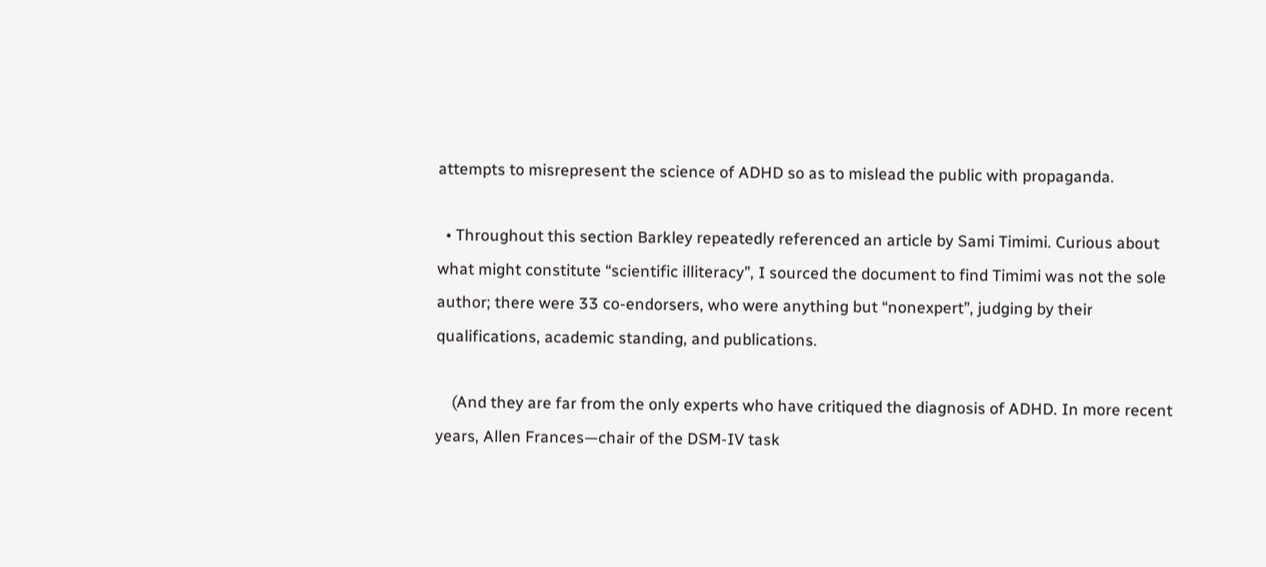attempts to misrepresent the science of ADHD so as to mislead the public with propaganda.

  • Throughout this section Barkley repeatedly referenced an article by Sami Timimi. Curious about what might constitute “scientific illiteracy”, I sourced the document to find Timimi was not the sole author; there were 33 co-endorsers, who were anything but “nonexpert”, judging by their qualifications, academic standing, and publications.

    (And they are far from the only experts who have critiqued the diagnosis of ADHD. In more recent years, Allen Frances—chair of the DSM-IV task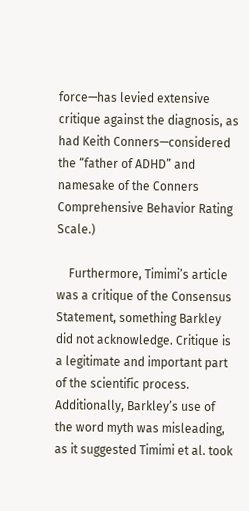force—has levied extensive critique against the diagnosis, as had Keith Conners—considered the “father of ADHD” and namesake of the Conners Comprehensive Behavior Rating Scale.)

    Furthermore, Timimi’s article was a critique of the Consensus Statement, something Barkley did not acknowledge. Critique is a legitimate and important part of the scientific process. Additionally, Barkley’s use of the word myth was misleading, as it suggested Timimi et al. took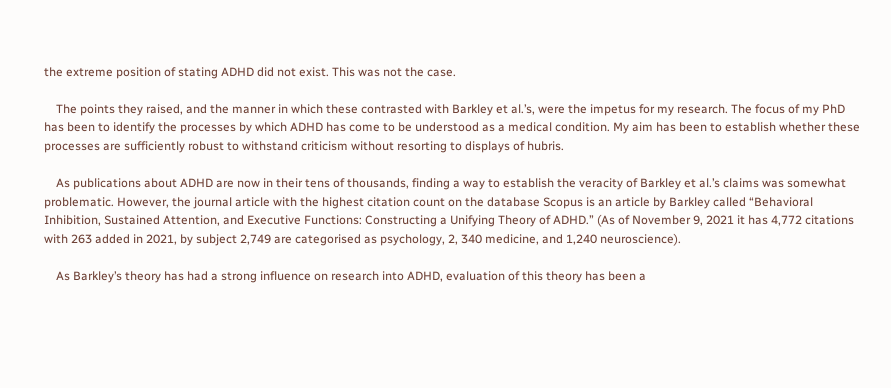the extreme position of stating ADHD did not exist. This was not the case.

    The points they raised, and the manner in which these contrasted with Barkley et al.’s, were the impetus for my research. The focus of my PhD has been to identify the processes by which ADHD has come to be understood as a medical condition. My aim has been to establish whether these processes are sufficiently robust to withstand criticism without resorting to displays of hubris.

    As publications about ADHD are now in their tens of thousands, finding a way to establish the veracity of Barkley et al.’s claims was somewhat problematic. However, the journal article with the highest citation count on the database Scopus is an article by Barkley called “Behavioral Inhibition, Sustained Attention, and Executive Functions: Constructing a Unifying Theory of ADHD.” (As of November 9, 2021 it has 4,772 citations with 263 added in 2021, by subject 2,749 are categorised as psychology, 2, 340 medicine, and 1,240 neuroscience).

    As Barkley’s theory has had a strong influence on research into ADHD, evaluation of this theory has been a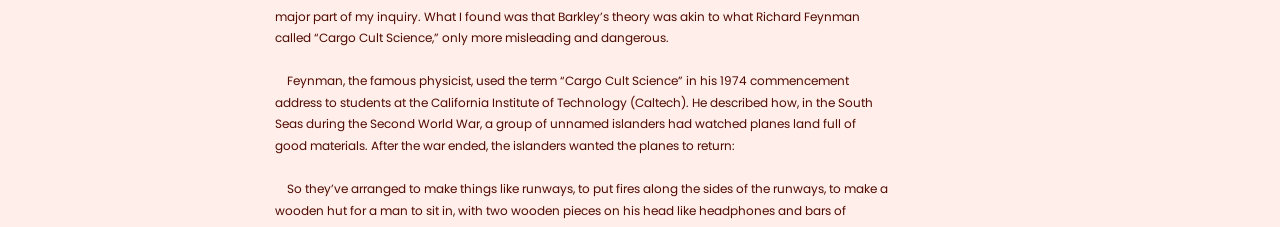major part of my inquiry. What I found was that Barkley’s theory was akin to what Richard Feynman called “Cargo Cult Science,” only more misleading and dangerous.

    Feynman, the famous physicist, used the term “Cargo Cult Science” in his 1974 commencement address to students at the California Institute of Technology (Caltech). He described how, in the South Seas during the Second World War, a group of unnamed islanders had watched planes land full of good materials. After the war ended, the islanders wanted the planes to return:

    So they’ve arranged to make things like runways, to put fires along the sides of the runways, to make a wooden hut for a man to sit in, with two wooden pieces on his head like headphones and bars of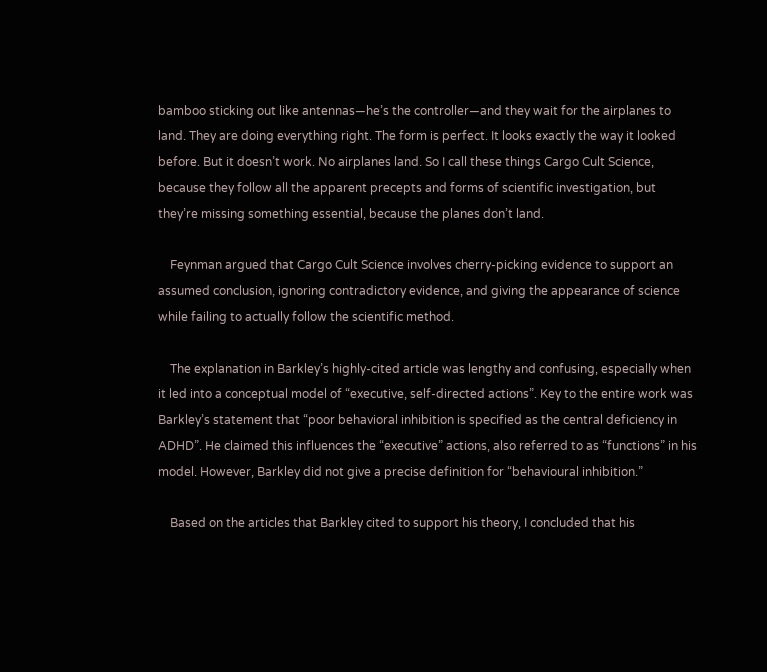bamboo sticking out like antennas—he’s the controller—and they wait for the airplanes to land. They are doing everything right. The form is perfect. It looks exactly the way it looked before. But it doesn’t work. No airplanes land. So I call these things Cargo Cult Science, because they follow all the apparent precepts and forms of scientific investigation, but they’re missing something essential, because the planes don’t land.

    Feynman argued that Cargo Cult Science involves cherry-picking evidence to support an assumed conclusion, ignoring contradictory evidence, and giving the appearance of science while failing to actually follow the scientific method.

    The explanation in Barkley’s highly-cited article was lengthy and confusing, especially when it led into a conceptual model of “executive, self-directed actions”. Key to the entire work was Barkley’s statement that “poor behavioral inhibition is specified as the central deficiency in ADHD”. He claimed this influences the “executive” actions, also referred to as “functions” in his model. However, Barkley did not give a precise definition for “behavioural inhibition.”

    Based on the articles that Barkley cited to support his theory, I concluded that his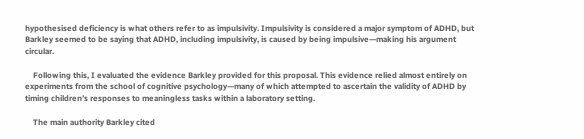hypothesised deficiency is what others refer to as impulsivity. Impulsivity is considered a major symptom of ADHD, but Barkley seemed to be saying that ADHD, including impulsivity, is caused by being impulsive—making his argument circular.

    Following this, I evaluated the evidence Barkley provided for this proposal. This evidence relied almost entirely on experiments from the school of cognitive psychology—many of which attempted to ascertain the validity of ADHD by timing children’s responses to meaningless tasks within a laboratory setting.

    The main authority Barkley cited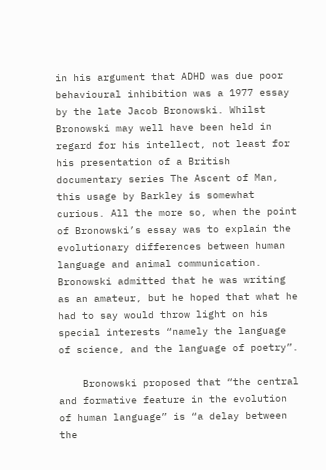in his argument that ADHD was due poor behavioural inhibition was a 1977 essay by the late Jacob Bronowski. Whilst Bronowski may well have been held in regard for his intellect, not least for his presentation of a British documentary series The Ascent of Man, this usage by Barkley is somewhat curious. All the more so, when the point of Bronowski’s essay was to explain the evolutionary differences between human language and animal communication. Bronowski admitted that he was writing as an amateur, but he hoped that what he had to say would throw light on his special interests “namely the language of science, and the language of poetry”.

    Bronowski proposed that “the central and formative feature in the evolution of human language” is “a delay between the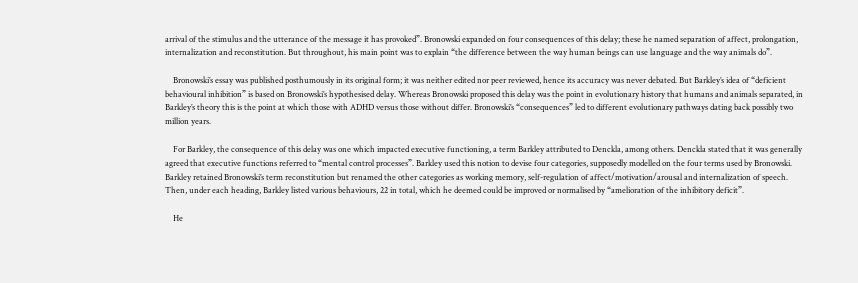arrival of the stimulus and the utterance of the message it has provoked”. Bronowski expanded on four consequences of this delay; these he named separation of affect, prolongation, internalization and reconstitution. But throughout, his main point was to explain “the difference between the way human beings can use language and the way animals do”.

    Bronowski’s essay was published posthumously in its original form; it was neither edited nor peer reviewed, hence its accuracy was never debated. But Barkley’s idea of “deficient behavioural inhibition” is based on Bronowski’s hypothesised delay. Whereas Bronowski proposed this delay was the point in evolutionary history that humans and animals separated, in Barkley’s theory this is the point at which those with ADHD versus those without differ. Bronowski’s “consequences” led to different evolutionary pathways dating back possibly two million years.

    For Barkley, the consequence of this delay was one which impacted executive functioning, a term Barkley attributed to Denckla, among others. Denckla stated that it was generally agreed that executive functions referred to “mental control processes”. Barkley used this notion to devise four categories, supposedly modelled on the four terms used by Bronowski. Barkley retained Bronowski’s term reconstitution but renamed the other categories as working memory, self-regulation of affect/motivation/arousal and internalization of speech. Then, under each heading, Barkley listed various behaviours, 22 in total, which he deemed could be improved or normalised by “amelioration of the inhibitory deficit”.

    He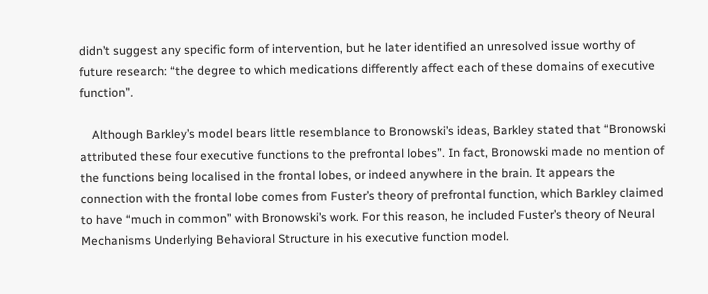didn’t suggest any specific form of intervention, but he later identified an unresolved issue worthy of future research: “the degree to which medications differently affect each of these domains of executive function”.

    Although Barkley’s model bears little resemblance to Bronowski’s ideas, Barkley stated that “Bronowski attributed these four executive functions to the prefrontal lobes”. In fact, Bronowski made no mention of the functions being localised in the frontal lobes, or indeed anywhere in the brain. It appears the connection with the frontal lobe comes from Fuster’s theory of prefrontal function, which Barkley claimed to have “much in common” with Bronowski’s work. For this reason, he included Fuster’s theory of Neural Mechanisms Underlying Behavioral Structure in his executive function model.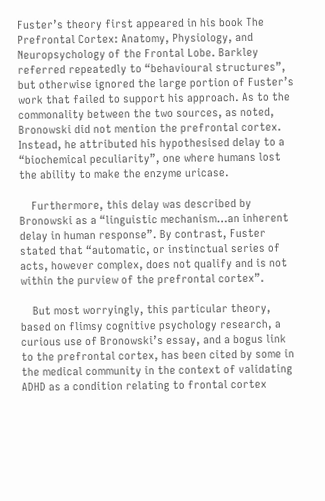Fuster’s theory first appeared in his book The Prefrontal Cortex: Anatomy, Physiology, and Neuropsychology of the Frontal Lobe. Barkley referred repeatedly to “behavioural structures”, but otherwise ignored the large portion of Fuster’s work that failed to support his approach. As to the commonality between the two sources, as noted, Bronowski did not mention the prefrontal cortex. Instead, he attributed his hypothesised delay to a “biochemical peculiarity”, one where humans lost the ability to make the enzyme uricase.

    Furthermore, this delay was described by Bronowski as a “linguistic mechanism…an inherent delay in human response”. By contrast, Fuster stated that “automatic, or instinctual series of acts, however complex, does not qualify and is not within the purview of the prefrontal cortex”.

    But most worryingly, this particular theory, based on flimsy cognitive psychology research, a curious use of Bronowski’s essay, and a bogus link to the prefrontal cortex, has been cited by some in the medical community in the context of validating ADHD as a condition relating to frontal cortex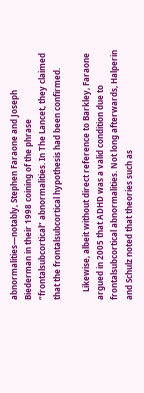abnormalities—notably, Stephen Faraone and Joseph Biederman in their 1998 coining of the phrase “frontalsubcortical” abnormalities. In The Lancet, they claimed that the frontalsubcortical hypothesis had been confirmed.

    Likewise, albeit without direct reference to Barkley, Faraone argued in 2005 that ADHD was a valid condition due to frontalsubcortical abnormalities. Not long afterwards, Halperin and Schulz noted that theories such as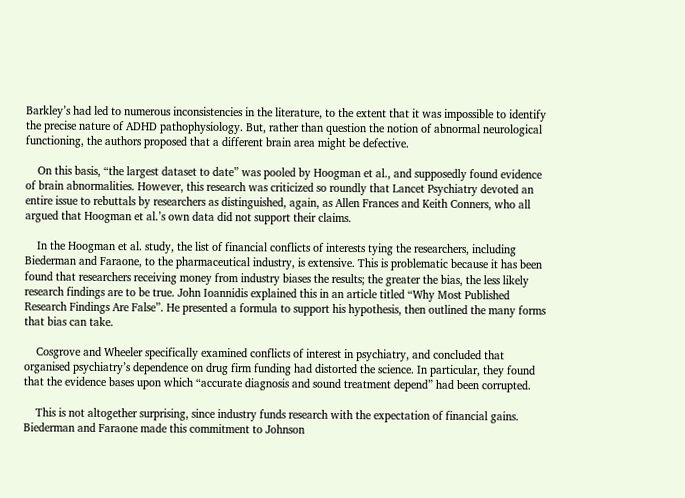Barkley’s had led to numerous inconsistencies in the literature, to the extent that it was impossible to identify the precise nature of ADHD pathophysiology. But, rather than question the notion of abnormal neurological functioning, the authors proposed that a different brain area might be defective.

    On this basis, “the largest dataset to date” was pooled by Hoogman et al., and supposedly found evidence of brain abnormalities. However, this research was criticized so roundly that Lancet Psychiatry devoted an entire issue to rebuttals by researchers as distinguished, again, as Allen Frances and Keith Conners, who all argued that Hoogman et al.’s own data did not support their claims.

    In the Hoogman et al. study, the list of financial conflicts of interests tying the researchers, including Biederman and Faraone, to the pharmaceutical industry, is extensive. This is problematic because it has been found that researchers receiving money from industry biases the results; the greater the bias, the less likely research findings are to be true. John Ioannidis explained this in an article titled “Why Most Published Research Findings Are False”. He presented a formula to support his hypothesis, then outlined the many forms that bias can take.

    Cosgrove and Wheeler specifically examined conflicts of interest in psychiatry, and concluded that organised psychiatry’s dependence on drug firm funding had distorted the science. In particular, they found that the evidence bases upon which “accurate diagnosis and sound treatment depend” had been corrupted.

    This is not altogether surprising, since industry funds research with the expectation of financial gains. Biederman and Faraone made this commitment to Johnson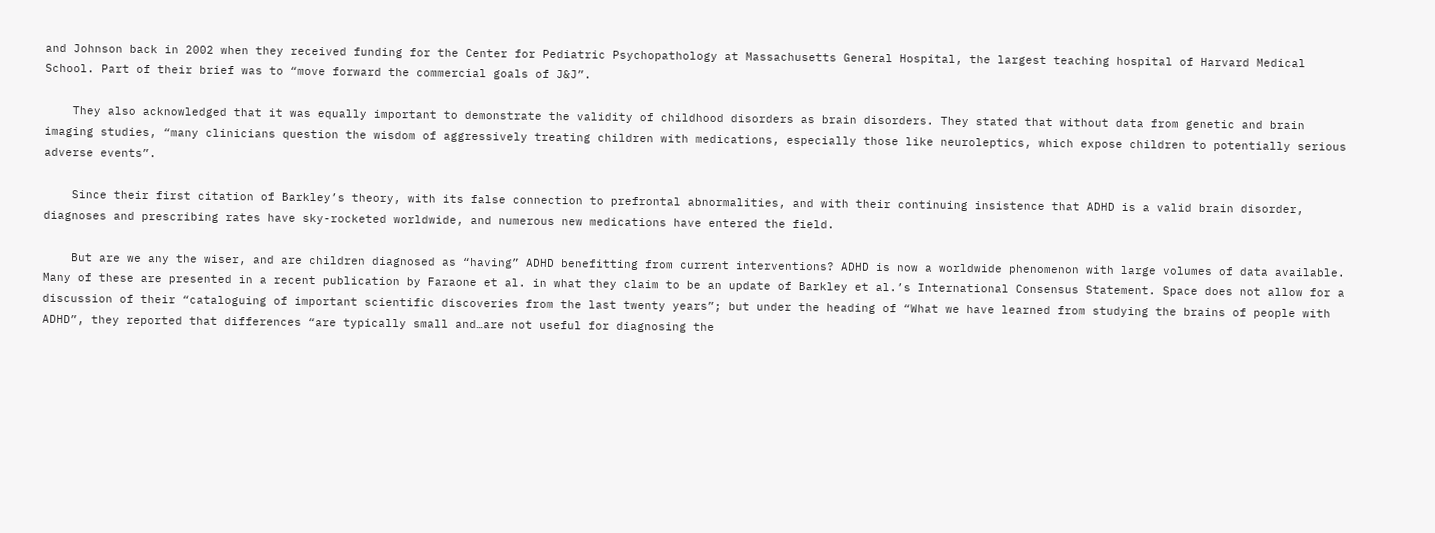and Johnson back in 2002 when they received funding for the Center for Pediatric Psychopathology at Massachusetts General Hospital, the largest teaching hospital of Harvard Medical School. Part of their brief was to “move forward the commercial goals of J&J”.

    They also acknowledged that it was equally important to demonstrate the validity of childhood disorders as brain disorders. They stated that without data from genetic and brain imaging studies, “many clinicians question the wisdom of aggressively treating children with medications, especially those like neuroleptics, which expose children to potentially serious adverse events”.

    Since their first citation of Barkley’s theory, with its false connection to prefrontal abnormalities, and with their continuing insistence that ADHD is a valid brain disorder, diagnoses and prescribing rates have sky-rocketed worldwide, and numerous new medications have entered the field.

    But are we any the wiser, and are children diagnosed as “having” ADHD benefitting from current interventions? ADHD is now a worldwide phenomenon with large volumes of data available. Many of these are presented in a recent publication by Faraone et al. in what they claim to be an update of Barkley et al.’s International Consensus Statement. Space does not allow for a discussion of their “cataloguing of important scientific discoveries from the last twenty years”; but under the heading of “What we have learned from studying the brains of people with ADHD”, they reported that differences “are typically small and…are not useful for diagnosing the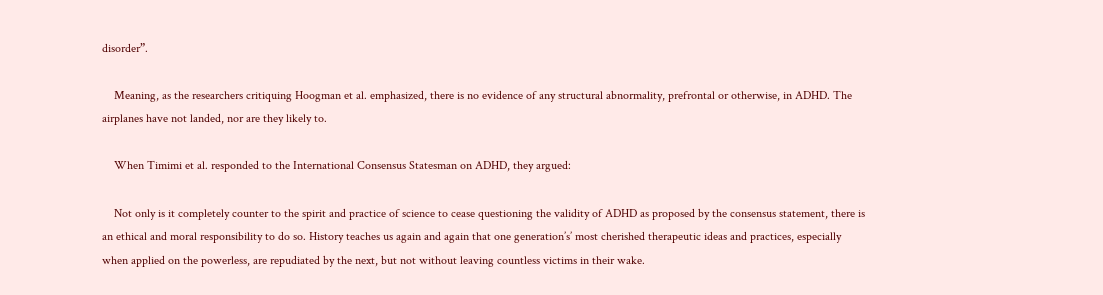disorder”.

    Meaning, as the researchers critiquing Hoogman et al. emphasized, there is no evidence of any structural abnormality, prefrontal or otherwise, in ADHD. The airplanes have not landed, nor are they likely to.

    When Timimi et al. responded to the International Consensus Statesman on ADHD, they argued:

    Not only is it completely counter to the spirit and practice of science to cease questioning the validity of ADHD as proposed by the consensus statement, there is an ethical and moral responsibility to do so. History teaches us again and again that one generation’s’ most cherished therapeutic ideas and practices, especially when applied on the powerless, are repudiated by the next, but not without leaving countless victims in their wake.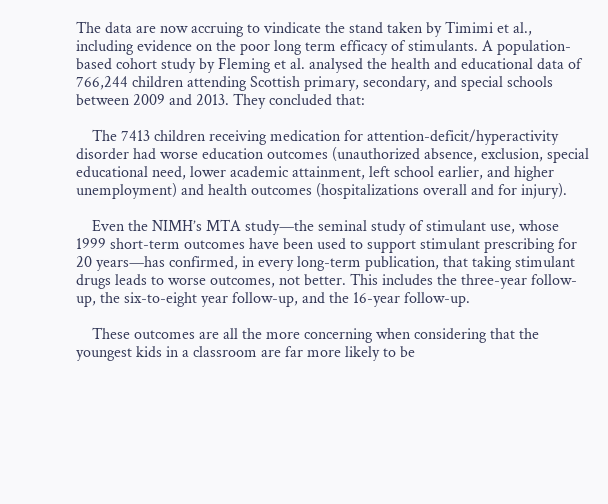The data are now accruing to vindicate the stand taken by Timimi et al., including evidence on the poor long term efficacy of stimulants. A population-based cohort study by Fleming et al. analysed the health and educational data of 766,244 children attending Scottish primary, secondary, and special schools between 2009 and 2013. They concluded that:

    The 7413 children receiving medication for attention-deficit/hyperactivity disorder had worse education outcomes (unauthorized absence, exclusion, special educational need, lower academic attainment, left school earlier, and higher unemployment) and health outcomes (hospitalizations overall and for injury).

    Even the NIMH’s MTA study—the seminal study of stimulant use, whose 1999 short-term outcomes have been used to support stimulant prescribing for 20 years—has confirmed, in every long-term publication, that taking stimulant drugs leads to worse outcomes, not better. This includes the three-year follow-up, the six-to-eight year follow-up, and the 16-year follow-up.

    These outcomes are all the more concerning when considering that the youngest kids in a classroom are far more likely to be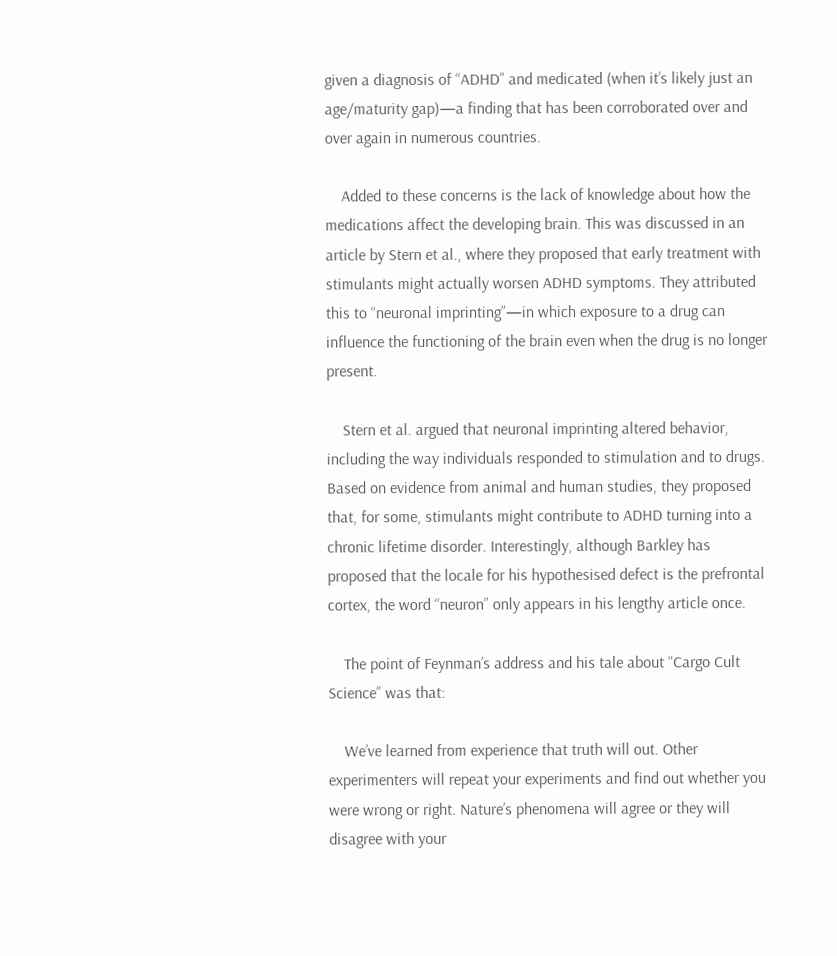given a diagnosis of “ADHD” and medicated (when it’s likely just an age/maturity gap)—a finding that has been corroborated over and over again in numerous countries.

    Added to these concerns is the lack of knowledge about how the medications affect the developing brain. This was discussed in an article by Stern et al., where they proposed that early treatment with stimulants might actually worsen ADHD symptoms. They attributed this to “neuronal imprinting”—in which exposure to a drug can influence the functioning of the brain even when the drug is no longer present.

    Stern et al. argued that neuronal imprinting altered behavior, including the way individuals responded to stimulation and to drugs. Based on evidence from animal and human studies, they proposed that, for some, stimulants might contribute to ADHD turning into a chronic lifetime disorder. Interestingly, although Barkley has proposed that the locale for his hypothesised defect is the prefrontal cortex, the word “neuron” only appears in his lengthy article once.

    The point of Feynman’s address and his tale about “Cargo Cult Science” was that:

    We’ve learned from experience that truth will out. Other experimenters will repeat your experiments and find out whether you were wrong or right. Nature’s phenomena will agree or they will disagree with your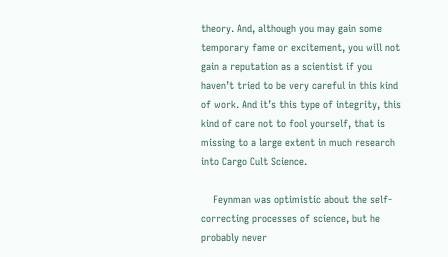theory. And, although you may gain some temporary fame or excitement, you will not gain a reputation as a scientist if you haven’t tried to be very careful in this kind of work. And it’s this type of integrity, this kind of care not to fool yourself, that is missing to a large extent in much research into Cargo Cult Science.

    Feynman was optimistic about the self-correcting processes of science, but he probably never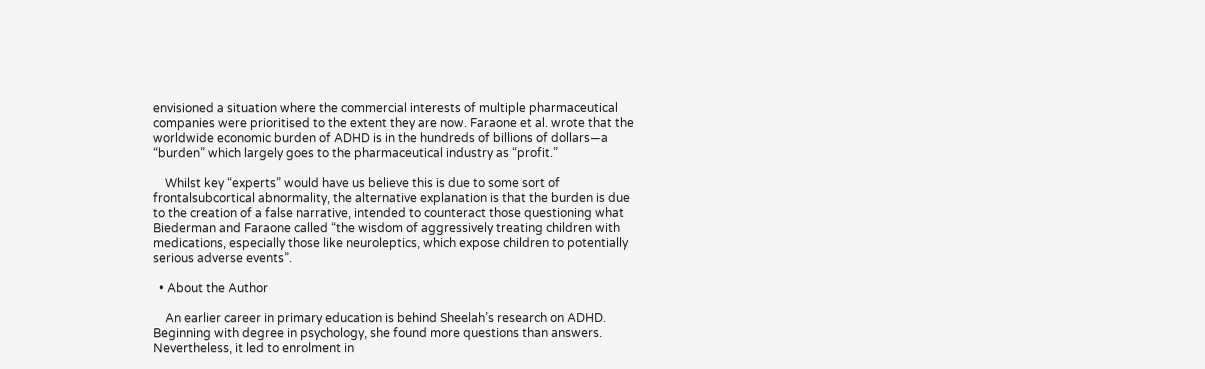envisioned a situation where the commercial interests of multiple pharmaceutical companies were prioritised to the extent they are now. Faraone et al. wrote that the worldwide economic burden of ADHD is in the hundreds of billions of dollars—a “burden” which largely goes to the pharmaceutical industry as “profit.”

    Whilst key “experts” would have us believe this is due to some sort of frontalsubcortical abnormality, the alternative explanation is that the burden is due to the creation of a false narrative, intended to counteract those questioning what Biederman and Faraone called “the wisdom of aggressively treating children with medications, especially those like neuroleptics, which expose children to potentially serious adverse events”.

  • About the Author

    An earlier career in primary education is behind Sheelah’s research on ADHD. Beginning with degree in psychology, she found more questions than answers. Nevertheless, it led to enrolment in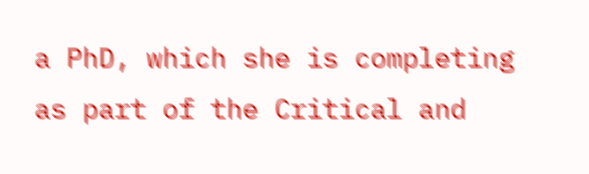a PhD, which she is completing as part of the Critical and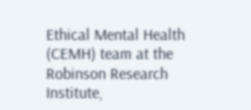Ethical Mental Health (CEMH) team at the Robinson Research Institute,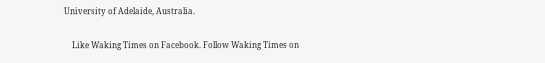University of Adelaide, Australia.

    Like Waking Times on Facebook. Follow Waking Times on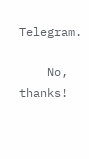Telegram.

    No, thanks!